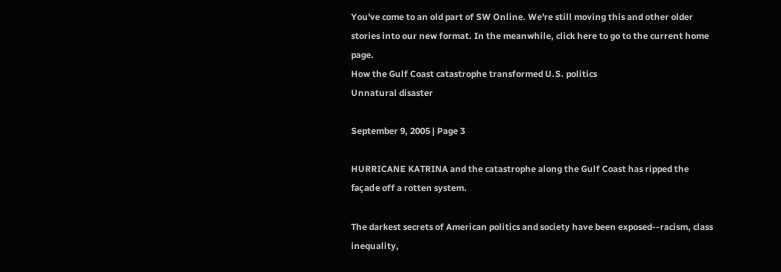You've come to an old part of SW Online. We're still moving this and other older stories into our new format. In the meanwhile, click here to go to the current home page.
How the Gulf Coast catastrophe transformed U.S. politics
Unnatural disaster

September 9, 2005 | Page 3

HURRICANE KATRINA and the catastrophe along the Gulf Coast has ripped the façade off a rotten system.

The darkest secrets of American politics and society have been exposed--racism, class inequality,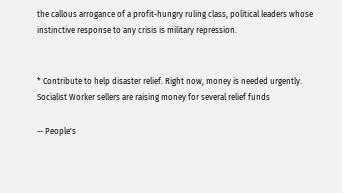the callous arrogance of a profit-hungry ruling class, political leaders whose instinctive response to any crisis is military repression.


* Contribute to help disaster relief. Right now, money is needed urgently. Socialist Worker sellers are raising money for several relief funds

-- People's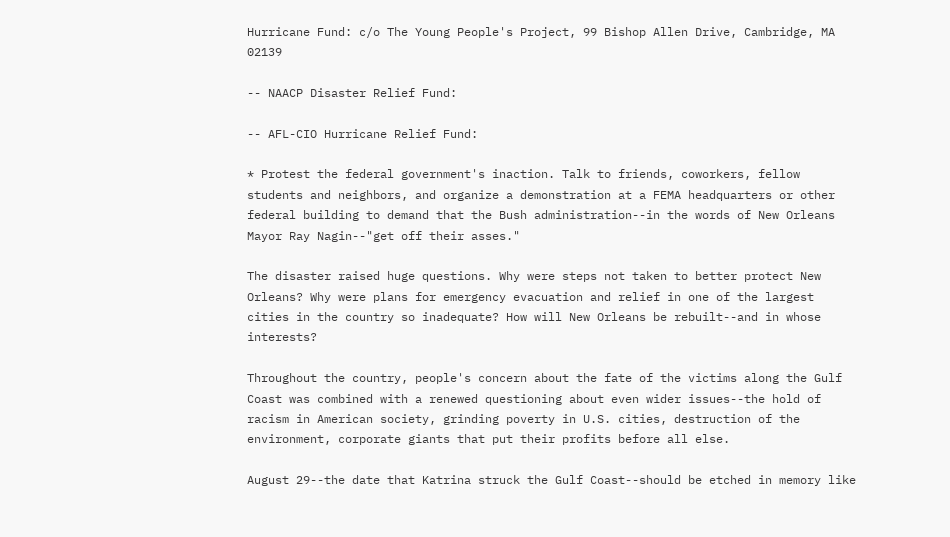Hurricane Fund: c/o The Young People's Project, 99 Bishop Allen Drive, Cambridge, MA 02139

-- NAACP Disaster Relief Fund:

-- AFL-CIO Hurricane Relief Fund:

* Protest the federal government's inaction. Talk to friends, coworkers, fellow students and neighbors, and organize a demonstration at a FEMA headquarters or other federal building to demand that the Bush administration--in the words of New Orleans Mayor Ray Nagin--"get off their asses."

The disaster raised huge questions. Why were steps not taken to better protect New Orleans? Why were plans for emergency evacuation and relief in one of the largest cities in the country so inadequate? How will New Orleans be rebuilt--and in whose interests?

Throughout the country, people's concern about the fate of the victims along the Gulf Coast was combined with a renewed questioning about even wider issues--the hold of racism in American society, grinding poverty in U.S. cities, destruction of the environment, corporate giants that put their profits before all else.

August 29--the date that Katrina struck the Gulf Coast--should be etched in memory like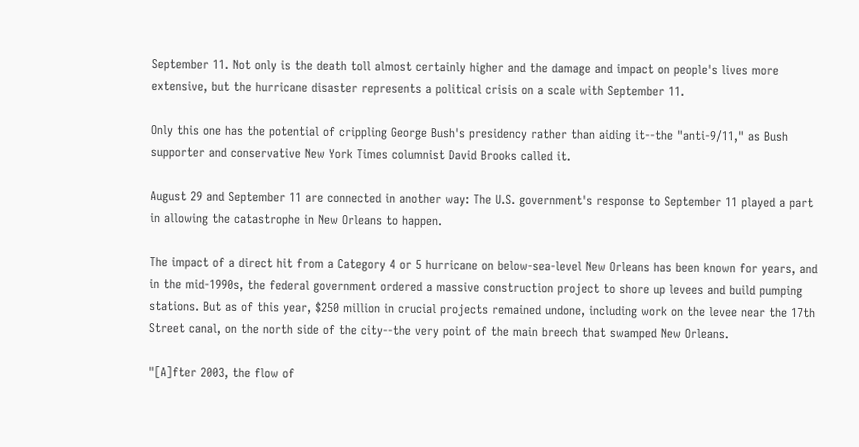September 11. Not only is the death toll almost certainly higher and the damage and impact on people's lives more extensive, but the hurricane disaster represents a political crisis on a scale with September 11.

Only this one has the potential of crippling George Bush's presidency rather than aiding it--the "anti-9/11," as Bush supporter and conservative New York Times columnist David Brooks called it.

August 29 and September 11 are connected in another way: The U.S. government's response to September 11 played a part in allowing the catastrophe in New Orleans to happen.

The impact of a direct hit from a Category 4 or 5 hurricane on below-sea-level New Orleans has been known for years, and in the mid-1990s, the federal government ordered a massive construction project to shore up levees and build pumping stations. But as of this year, $250 million in crucial projects remained undone, including work on the levee near the 17th Street canal, on the north side of the city--the very point of the main breech that swamped New Orleans.

"[A]fter 2003, the flow of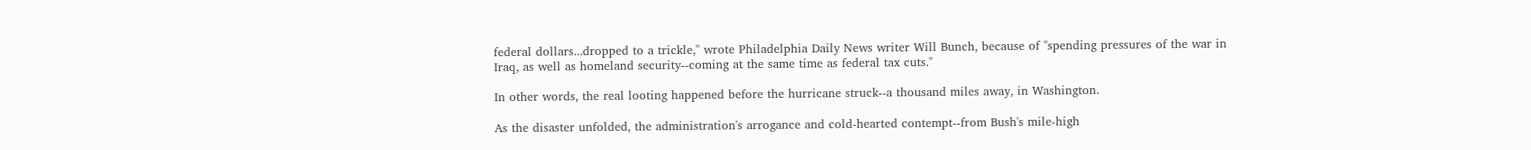federal dollars...dropped to a trickle," wrote Philadelphia Daily News writer Will Bunch, because of "spending pressures of the war in Iraq, as well as homeland security--coming at the same time as federal tax cuts."

In other words, the real looting happened before the hurricane struck--a thousand miles away, in Washington.

As the disaster unfolded, the administration's arrogance and cold-hearted contempt--from Bush's mile-high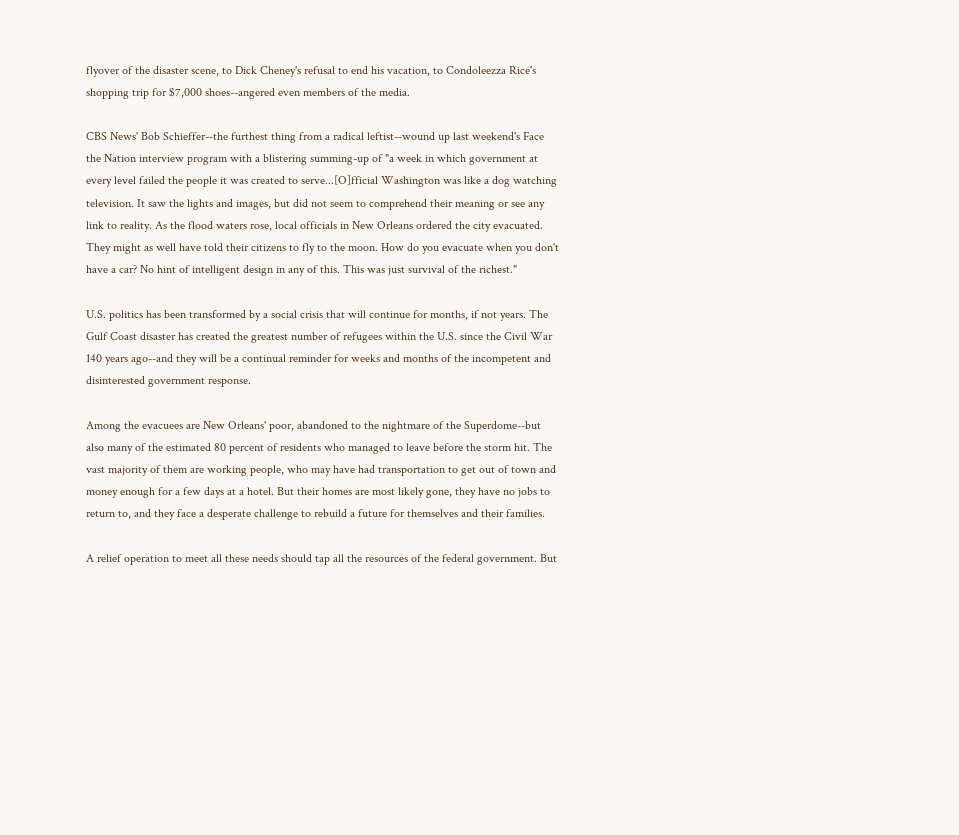flyover of the disaster scene, to Dick Cheney's refusal to end his vacation, to Condoleezza Rice's shopping trip for $7,000 shoes--angered even members of the media.

CBS News' Bob Schieffer--the furthest thing from a radical leftist--wound up last weekend's Face the Nation interview program with a blistering summing-up of "a week in which government at every level failed the people it was created to serve...[O]fficial Washington was like a dog watching television. It saw the lights and images, but did not seem to comprehend their meaning or see any link to reality. As the flood waters rose, local officials in New Orleans ordered the city evacuated. They might as well have told their citizens to fly to the moon. How do you evacuate when you don't have a car? No hint of intelligent design in any of this. This was just survival of the richest."

U.S. politics has been transformed by a social crisis that will continue for months, if not years. The Gulf Coast disaster has created the greatest number of refugees within the U.S. since the Civil War 140 years ago--and they will be a continual reminder for weeks and months of the incompetent and disinterested government response.

Among the evacuees are New Orleans' poor, abandoned to the nightmare of the Superdome--but also many of the estimated 80 percent of residents who managed to leave before the storm hit. The vast majority of them are working people, who may have had transportation to get out of town and money enough for a few days at a hotel. But their homes are most likely gone, they have no jobs to return to, and they face a desperate challenge to rebuild a future for themselves and their families.

A relief operation to meet all these needs should tap all the resources of the federal government. But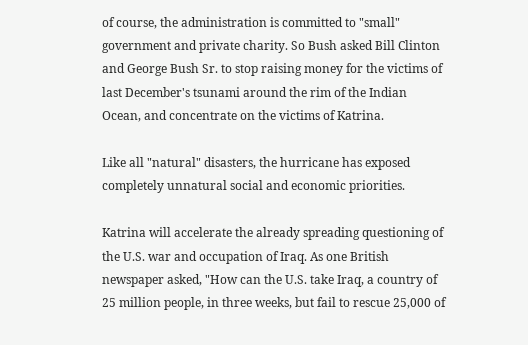of course, the administration is committed to "small" government and private charity. So Bush asked Bill Clinton and George Bush Sr. to stop raising money for the victims of last December's tsunami around the rim of the Indian Ocean, and concentrate on the victims of Katrina.

Like all "natural" disasters, the hurricane has exposed completely unnatural social and economic priorities.

Katrina will accelerate the already spreading questioning of the U.S. war and occupation of Iraq. As one British newspaper asked, "How can the U.S. take Iraq, a country of 25 million people, in three weeks, but fail to rescue 25,000 of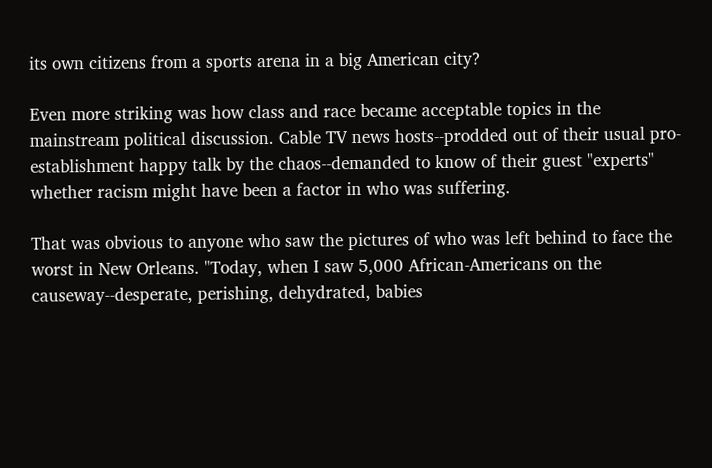its own citizens from a sports arena in a big American city?

Even more striking was how class and race became acceptable topics in the mainstream political discussion. Cable TV news hosts--prodded out of their usual pro-establishment happy talk by the chaos--demanded to know of their guest "experts" whether racism might have been a factor in who was suffering.

That was obvious to anyone who saw the pictures of who was left behind to face the worst in New Orleans. "Today, when I saw 5,000 African-Americans on the causeway--desperate, perishing, dehydrated, babies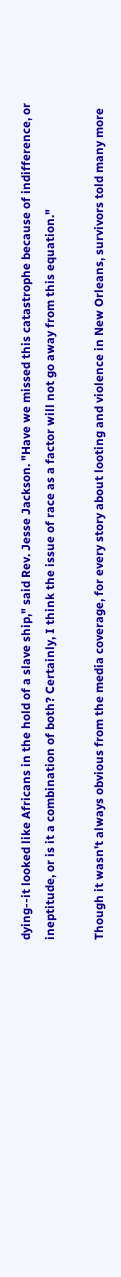dying--it looked like Africans in the hold of a slave ship," said Rev. Jesse Jackson. "Have we missed this catastrophe because of indifference, or ineptitude, or is it a combination of both? Certainly, I think the issue of race as a factor will not go away from this equation."

Though it wasn't always obvious from the media coverage, for every story about looting and violence in New Orleans, survivors told many more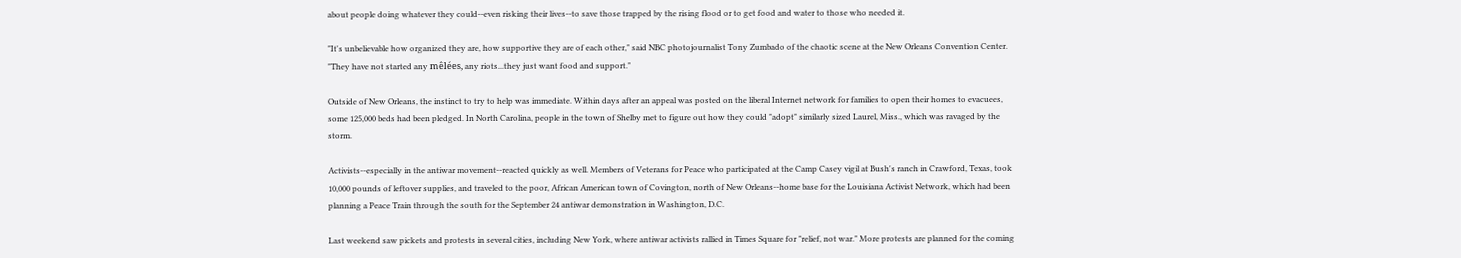about people doing whatever they could--even risking their lives--to save those trapped by the rising flood or to get food and water to those who needed it.

"It's unbelievable how organized they are, how supportive they are of each other," said NBC photojournalist Tony Zumbado of the chaotic scene at the New Orleans Convention Center. "They have not started any mêlées, any riots...they just want food and support."

Outside of New Orleans, the instinct to try to help was immediate. Within days after an appeal was posted on the liberal Internet network for families to open their homes to evacuees, some 125,000 beds had been pledged. In North Carolina, people in the town of Shelby met to figure out how they could "adopt" similarly sized Laurel, Miss., which was ravaged by the storm.

Activists--especially in the antiwar movement--reacted quickly as well. Members of Veterans for Peace who participated at the Camp Casey vigil at Bush's ranch in Crawford, Texas, took 10,000 pounds of leftover supplies, and traveled to the poor, African American town of Covington, north of New Orleans--home base for the Louisiana Activist Network, which had been planning a Peace Train through the south for the September 24 antiwar demonstration in Washington, D.C.

Last weekend saw pickets and protests in several cities, including New York, where antiwar activists rallied in Times Square for "relief, not war." More protests are planned for the coming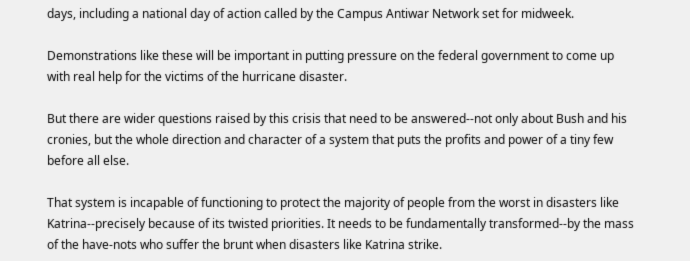days, including a national day of action called by the Campus Antiwar Network set for midweek.

Demonstrations like these will be important in putting pressure on the federal government to come up with real help for the victims of the hurricane disaster.

But there are wider questions raised by this crisis that need to be answered--not only about Bush and his cronies, but the whole direction and character of a system that puts the profits and power of a tiny few before all else.

That system is incapable of functioning to protect the majority of people from the worst in disasters like Katrina--precisely because of its twisted priorities. It needs to be fundamentally transformed--by the mass of the have-nots who suffer the brunt when disasters like Katrina strike.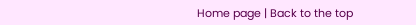Home page | Back to the top